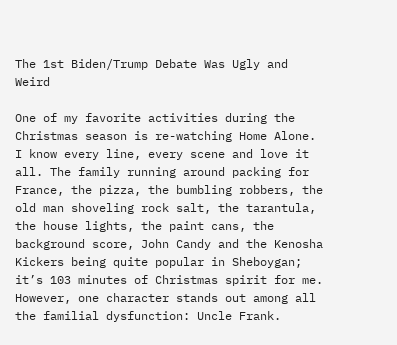The 1st Biden/Trump Debate Was Ugly and Weird

One of my favorite activities during the Christmas season is re-watching Home Alone. I know every line, every scene and love it all. The family running around packing for France, the pizza, the bumbling robbers, the old man shoveling rock salt, the tarantula, the house lights, the paint cans, the background score, John Candy and the Kenosha Kickers being quite popular in Sheboygan; it’s 103 minutes of Christmas spirit for me. However, one character stands out among all the familial dysfunction: Uncle Frank.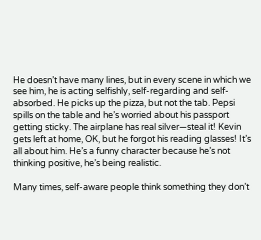He doesn’t have many lines, but in every scene in which we see him, he is acting selfishly, self-regarding and self-absorbed. He picks up the pizza, but not the tab. Pepsi spills on the table and he’s worried about his passport getting sticky. The airplane has real silver—steal it! Kevin gets left at home, OK, but he forgot his reading glasses! It’s all about him. He’s a funny character because he’s not thinking positive, he’s being realistic.

Many times, self-aware people think something they don’t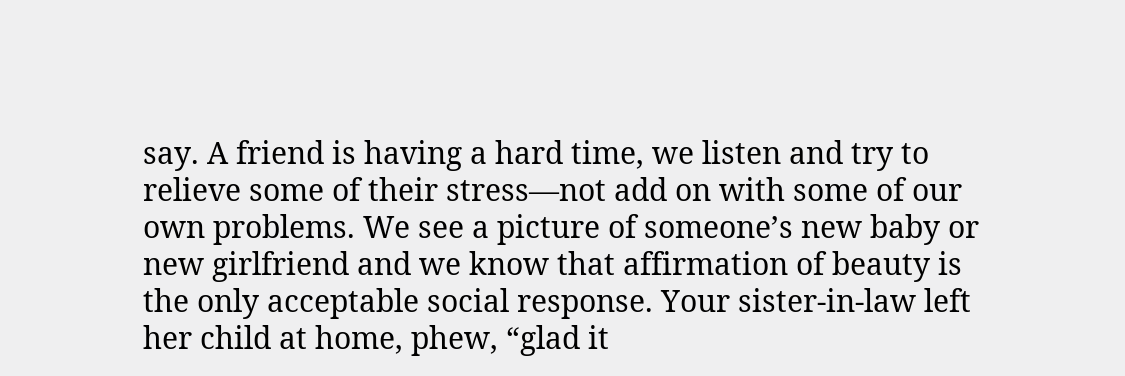say. A friend is having a hard time, we listen and try to relieve some of their stress—not add on with some of our own problems. We see a picture of someone’s new baby or new girlfriend and we know that affirmation of beauty is the only acceptable social response. Your sister-in-law left her child at home, phew, “glad it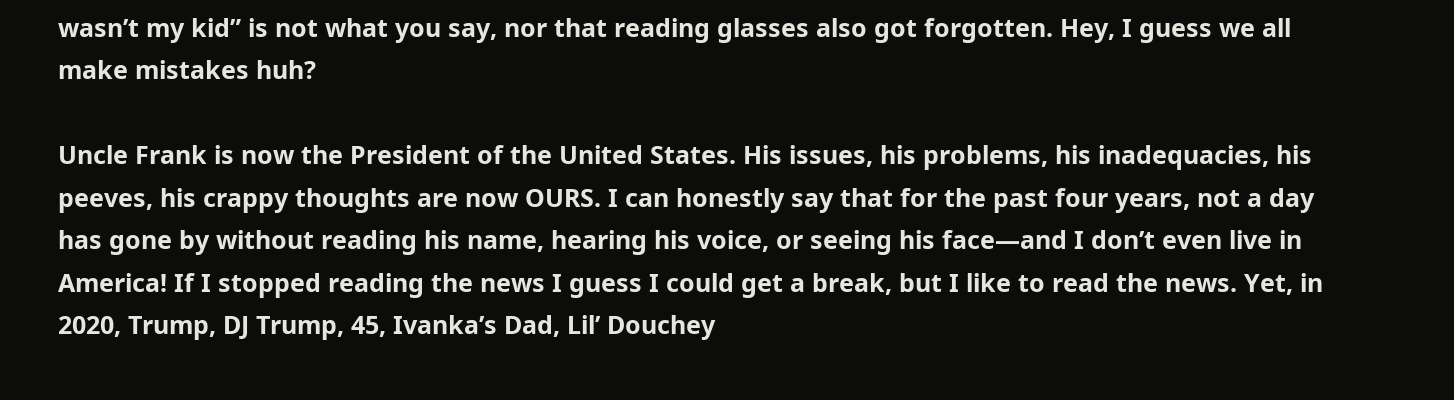wasn’t my kid” is not what you say, nor that reading glasses also got forgotten. Hey, I guess we all make mistakes huh?

Uncle Frank is now the President of the United States. His issues, his problems, his inadequacies, his peeves, his crappy thoughts are now OURS. I can honestly say that for the past four years, not a day has gone by without reading his name, hearing his voice, or seeing his face—and I don’t even live in America! If I stopped reading the news I guess I could get a break, but I like to read the news. Yet, in 2020, Trump, DJ Trump, 45, Ivanka’s Dad, Lil’ Douchey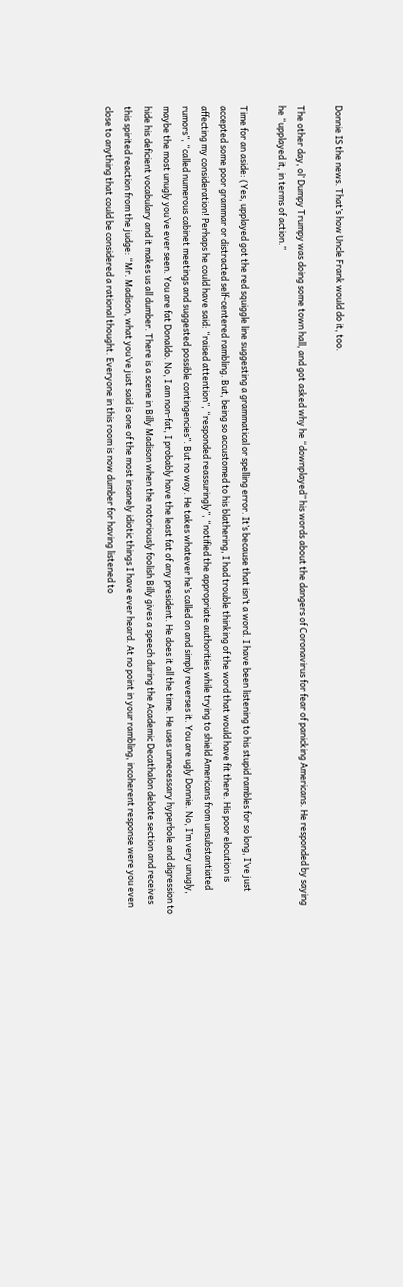Donnie IS the news. That’s how Uncle Frank would do it, too.

The other day, ol’ Dumpy Trumpy was doing some town hall, and got asked why he “downplayed” his words about the dangers of Coronavirus for fear of panicking Americans. He responded by saying he “upplayed it, in terms of action.”

Time for an aside: (Yes, upplayed got the red squiggle line suggesting a grammatical or spelling error. It’s because that isn’t a word. I have been listening to his stupid rambles for so long, I’ve just accepted some poor grammar or distracted self-centered rambling. But, being so accustomed to his blathering, I had trouble thinking of the word that would have fit there. His poor elocution is affecting my consideration! Perhaps he could have said: “raised attention”, “responded reassuringly”, “notified the appropriate authorities while trying to shield Americans from unsubstantiated rumors”, “called numerous cabinet meetings and suggested possible contingencies”. But no way. He takes whatever he’s called on and simply reverses it. You are ugly Donnie. No, I’m very unugly, maybe the most unugly you’ve ever seen. You are fat Donaldo. No, I am non-fat, I probably have the least fat of any president. He does it all the time. He uses unnecessary hyperbole and digression to hide his deficient vocabulary and it makes us all dumber. There is a scene in Billy Madison when the notoriously foolish Billy gives a speech during the Academic Decathalon debate section and receives this spirited reaction from the judge: “Mr. Madison, what you’ve just said is one of the most insanely idiotic things I have ever heard. At no point in your rambling, incoherent response were you even close to anything that could be considered a rational thought. Everyone in this room is now dumber for having listened to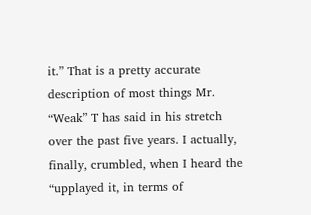it.” That is a pretty accurate description of most things Mr. “Weak” T has said in his stretch over the past five years. I actually, finally, crumbled, when I heard the “upplayed it, in terms of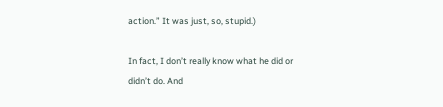action.” It was just, so, stupid.)

In fact, I don’t really know what he did or didn’t do. And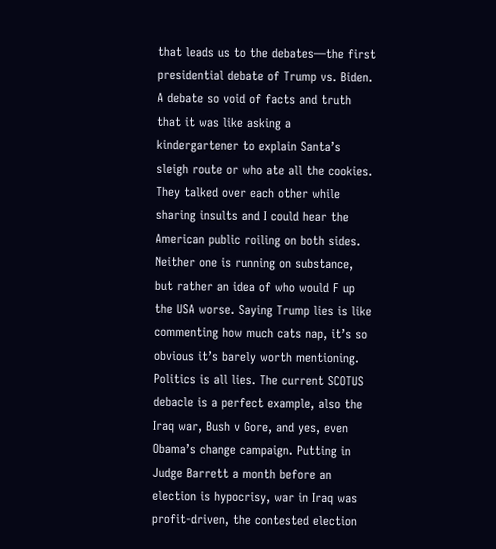that leads us to the debates—the first presidential debate of Trump vs. Biden. A debate so void of facts and truth that it was like asking a kindergartener to explain Santa’s sleigh route or who ate all the cookies. They talked over each other while sharing insults and I could hear the American public roiling on both sides. Neither one is running on substance, but rather an idea of who would F up the USA worse. Saying Trump lies is like commenting how much cats nap, it’s so obvious it’s barely worth mentioning. Politics is all lies. The current SCOTUS debacle is a perfect example, also the Iraq war, Bush v Gore, and yes, even Obama’s change campaign. Putting in Judge Barrett a month before an election is hypocrisy, war in Iraq was profit-driven, the contested election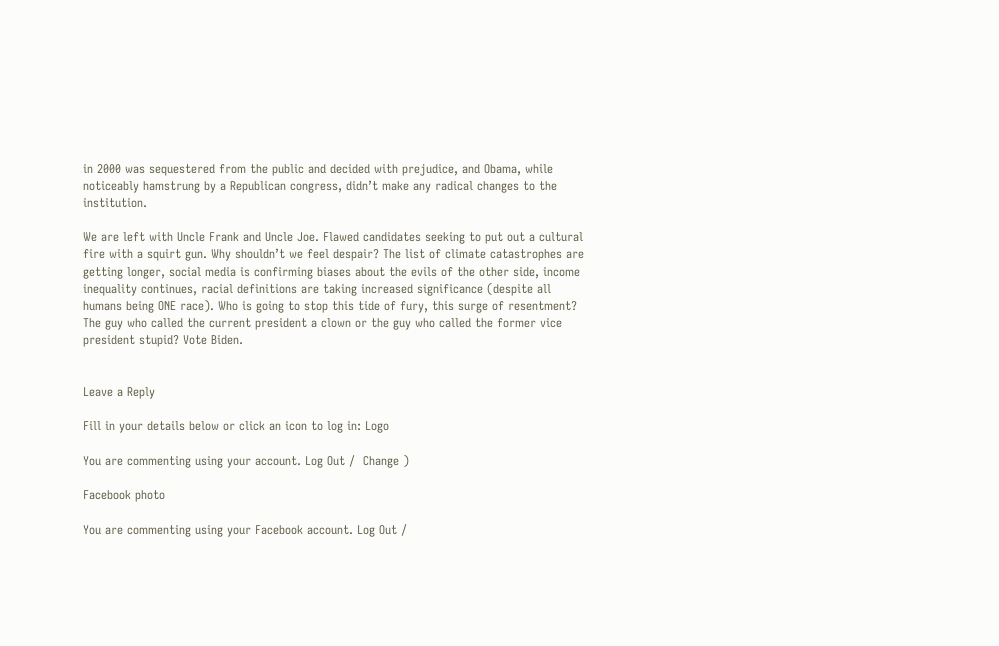in 2000 was sequestered from the public and decided with prejudice, and Obama, while noticeably hamstrung by a Republican congress, didn’t make any radical changes to the institution.

We are left with Uncle Frank and Uncle Joe. Flawed candidates seeking to put out a cultural fire with a squirt gun. Why shouldn’t we feel despair? The list of climate catastrophes are getting longer, social media is confirming biases about the evils of the other side, income inequality continues, racial definitions are taking increased significance (despite all humans being ONE race). Who is going to stop this tide of fury, this surge of resentment? The guy who called the current president a clown or the guy who called the former vice president stupid? Vote Biden.


Leave a Reply

Fill in your details below or click an icon to log in: Logo

You are commenting using your account. Log Out /  Change )

Facebook photo

You are commenting using your Facebook account. Log Out /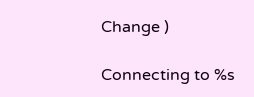Change )

Connecting to %s